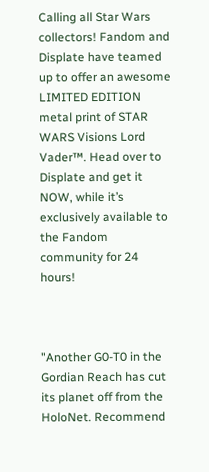Calling all Star Wars collectors! Fandom and Displate have teamed up to offer an awesome LIMITED EDITION metal print of STAR WARS Visions Lord Vader™. Head over to Displate and get it NOW, while it’s exclusively available to the Fandom community for 24 hours!



"Another G0-T0 in the Gordian Reach has cut its planet off from the HoloNet. Recommend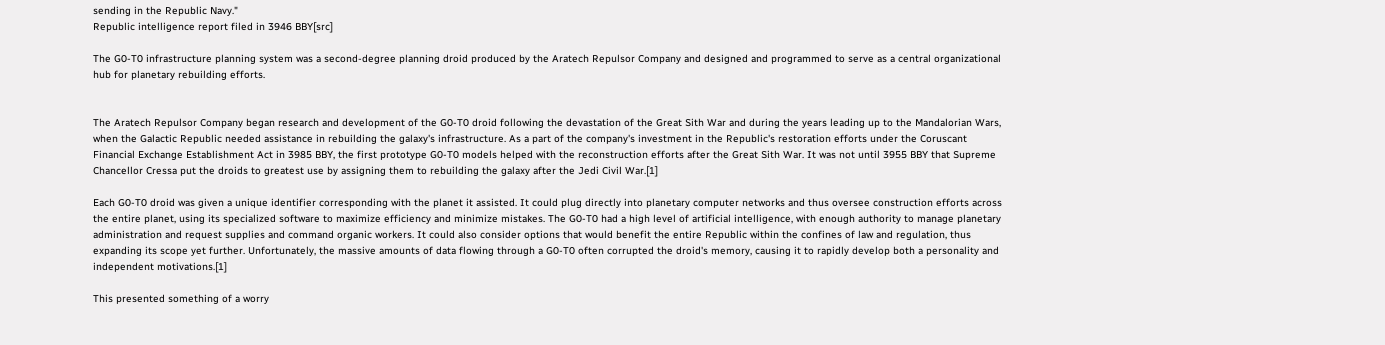sending in the Republic Navy."
Republic intelligence report filed in 3946 BBY[src]

The G0-T0 infrastructure planning system was a second-degree planning droid produced by the Aratech Repulsor Company and designed and programmed to serve as a central organizational hub for planetary rebuilding efforts.


The Aratech Repulsor Company began research and development of the G0-T0 droid following the devastation of the Great Sith War and during the years leading up to the Mandalorian Wars, when the Galactic Republic needed assistance in rebuilding the galaxy's infrastructure. As a part of the company's investment in the Republic's restoration efforts under the Coruscant Financial Exchange Establishment Act in 3985 BBY, the first prototype G0-T0 models helped with the reconstruction efforts after the Great Sith War. It was not until 3955 BBY that Supreme Chancellor Cressa put the droids to greatest use by assigning them to rebuilding the galaxy after the Jedi Civil War.[1]

Each G0-T0 droid was given a unique identifier corresponding with the planet it assisted. It could plug directly into planetary computer networks and thus oversee construction efforts across the entire planet, using its specialized software to maximize efficiency and minimize mistakes. The G0-T0 had a high level of artificial intelligence, with enough authority to manage planetary administration and request supplies and command organic workers. It could also consider options that would benefit the entire Republic within the confines of law and regulation, thus expanding its scope yet further. Unfortunately, the massive amounts of data flowing through a G0-T0 often corrupted the droid's memory, causing it to rapidly develop both a personality and independent motivations.[1]

This presented something of a worry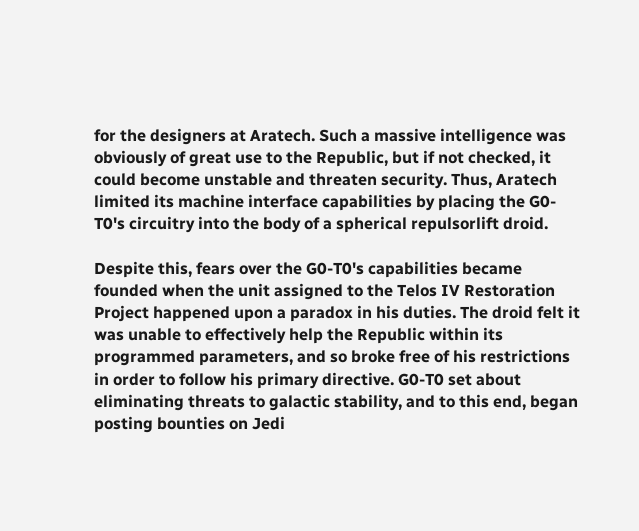for the designers at Aratech. Such a massive intelligence was obviously of great use to the Republic, but if not checked, it could become unstable and threaten security. Thus, Aratech limited its machine interface capabilities by placing the G0-T0's circuitry into the body of a spherical repulsorlift droid.

Despite this, fears over the G0-T0's capabilities became founded when the unit assigned to the Telos IV Restoration Project happened upon a paradox in his duties. The droid felt it was unable to effectively help the Republic within its programmed parameters, and so broke free of his restrictions in order to follow his primary directive. G0-T0 set about eliminating threats to galactic stability, and to this end, began posting bounties on Jedi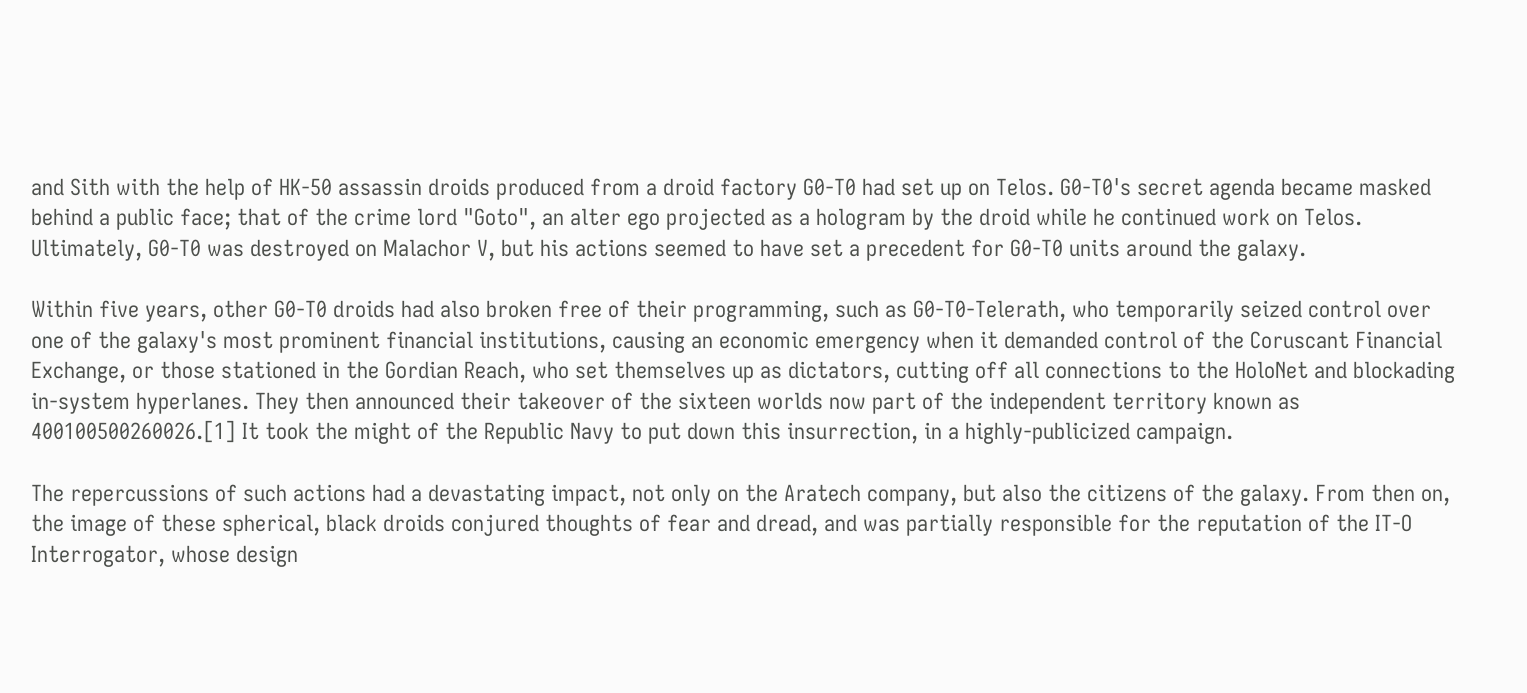and Sith with the help of HK-50 assassin droids produced from a droid factory G0-T0 had set up on Telos. G0-T0's secret agenda became masked behind a public face; that of the crime lord "Goto", an alter ego projected as a hologram by the droid while he continued work on Telos. Ultimately, G0-T0 was destroyed on Malachor V, but his actions seemed to have set a precedent for G0-T0 units around the galaxy.

Within five years, other G0-T0 droids had also broken free of their programming, such as G0-T0-Telerath, who temporarily seized control over one of the galaxy's most prominent financial institutions, causing an economic emergency when it demanded control of the Coruscant Financial Exchange, or those stationed in the Gordian Reach, who set themselves up as dictators, cutting off all connections to the HoloNet and blockading in-system hyperlanes. They then announced their takeover of the sixteen worlds now part of the independent territory known as 400100500260026.[1] It took the might of the Republic Navy to put down this insurrection, in a highly-publicized campaign.

The repercussions of such actions had a devastating impact, not only on the Aratech company, but also the citizens of the galaxy. From then on, the image of these spherical, black droids conjured thoughts of fear and dread, and was partially responsible for the reputation of the IT-O Interrogator, whose design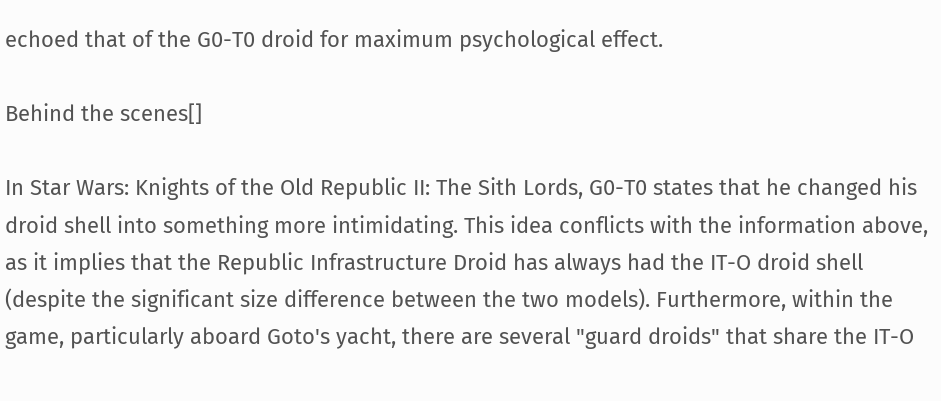echoed that of the G0-T0 droid for maximum psychological effect.

Behind the scenes[]

In Star Wars: Knights of the Old Republic II: The Sith Lords, G0-T0 states that he changed his droid shell into something more intimidating. This idea conflicts with the information above, as it implies that the Republic Infrastructure Droid has always had the IT-O droid shell (despite the significant size difference between the two models). Furthermore, within the game, particularly aboard Goto's yacht, there are several "guard droids" that share the IT-O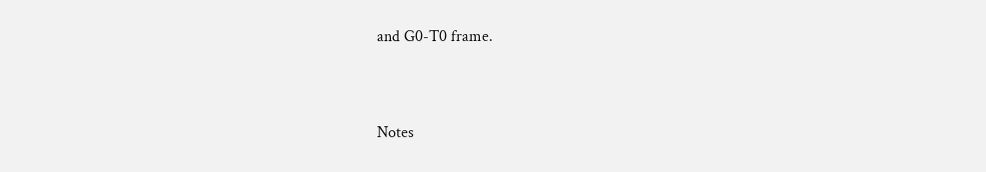and G0-T0 frame.



Notes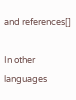and references[]

In other languages